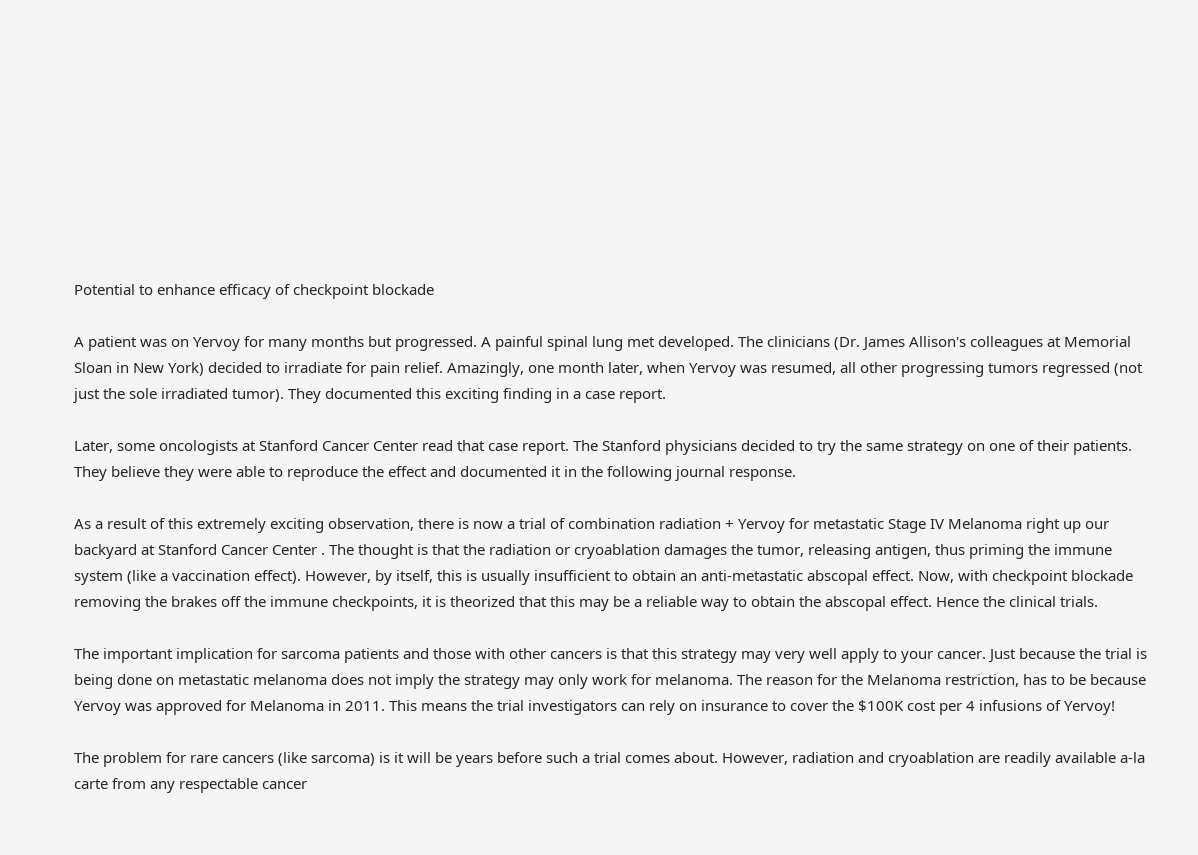Potential to enhance efficacy of checkpoint blockade

A patient was on Yervoy for many months but progressed. A painful spinal lung met developed. The clinicians (Dr. James Allison's colleagues at Memorial Sloan in New York) decided to irradiate for pain relief. Amazingly, one month later, when Yervoy was resumed, all other progressing tumors regressed (not just the sole irradiated tumor). They documented this exciting finding in a case report.

Later, some oncologists at Stanford Cancer Center read that case report. The Stanford physicians decided to try the same strategy on one of their patients. They believe they were able to reproduce the effect and documented it in the following journal response.

As a result of this extremely exciting observation, there is now a trial of combination radiation + Yervoy for metastatic Stage IV Melanoma right up our backyard at Stanford Cancer Center . The thought is that the radiation or cryoablation damages the tumor, releasing antigen, thus priming the immune system (like a vaccination effect). However, by itself, this is usually insufficient to obtain an anti-metastatic abscopal effect. Now, with checkpoint blockade removing the brakes off the immune checkpoints, it is theorized that this may be a reliable way to obtain the abscopal effect. Hence the clinical trials.

The important implication for sarcoma patients and those with other cancers is that this strategy may very well apply to your cancer. Just because the trial is being done on metastatic melanoma does not imply the strategy may only work for melanoma. The reason for the Melanoma restriction, has to be because Yervoy was approved for Melanoma in 2011. This means the trial investigators can rely on insurance to cover the $100K cost per 4 infusions of Yervoy!

The problem for rare cancers (like sarcoma) is it will be years before such a trial comes about. However, radiation and cryoablation are readily available a-la carte from any respectable cancer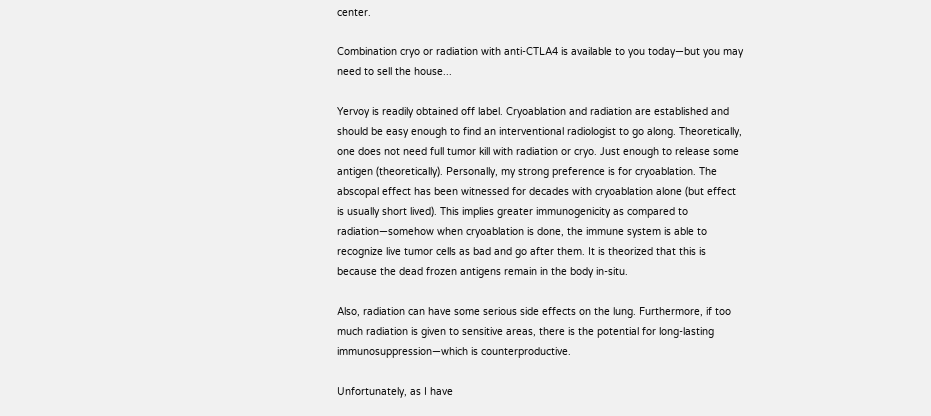center.

Combination cryo or radiation with anti-CTLA4 is available to you today—but you may need to sell the house...

Yervoy is readily obtained off label. Cryoablation and radiation are established and should be easy enough to find an interventional radiologist to go along. Theoretically, one does not need full tumor kill with radiation or cryo. Just enough to release some antigen (theoretically). Personally, my strong preference is for cryoablation. The abscopal effect has been witnessed for decades with cryoablation alone (but effect is usually short lived). This implies greater immunogenicity as compared to radiation—somehow when cryoablation is done, the immune system is able to recognize live tumor cells as bad and go after them. It is theorized that this is because the dead frozen antigens remain in the body in-situ.

Also, radiation can have some serious side effects on the lung. Furthermore, if too much radiation is given to sensitive areas, there is the potential for long-lasting immunosuppression—which is counterproductive.

Unfortunately, as I have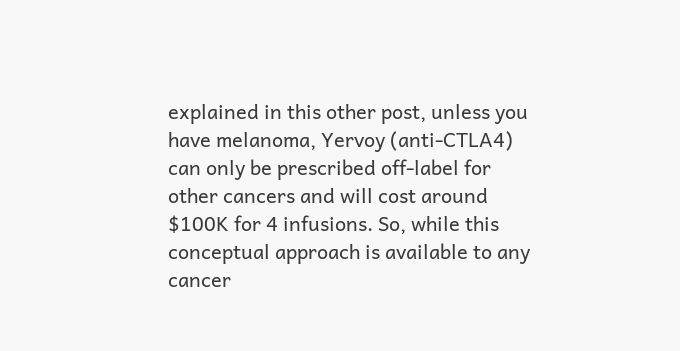explained in this other post, unless you have melanoma, Yervoy (anti-CTLA4) can only be prescribed off-label for other cancers and will cost around $100K for 4 infusions. So, while this conceptual approach is available to any cancer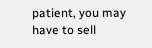patient, you may have to sell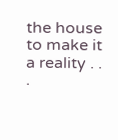the house to make it a reality . . .